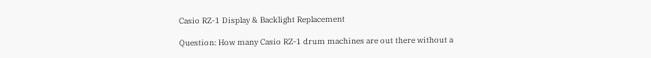Casio RZ-1 Display & Backlight Replacement

Question: How many Casio RZ-1 drum machines are out there without a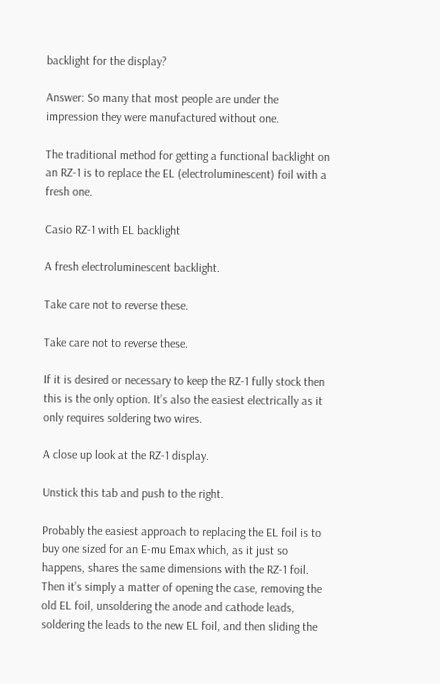backlight for the display?

Answer: So many that most people are under the impression they were manufactured without one.

The traditional method for getting a functional backlight on an RZ-1 is to replace the EL (electroluminescent) foil with a fresh one.

Casio RZ-1 with EL backlight

A fresh electroluminescent backlight.

Take care not to reverse these.

Take care not to reverse these.

If it is desired or necessary to keep the RZ-1 fully stock then this is the only option. It’s also the easiest electrically as it only requires soldering two wires.

A close up look at the RZ-1 display.

Unstick this tab and push to the right.

Probably the easiest approach to replacing the EL foil is to buy one sized for an E-mu Emax which, as it just so happens, shares the same dimensions with the RZ-1 foil. Then it’s simply a matter of opening the case, removing the old EL foil, unsoldering the anode and cathode leads, soldering the leads to the new EL foil, and then sliding the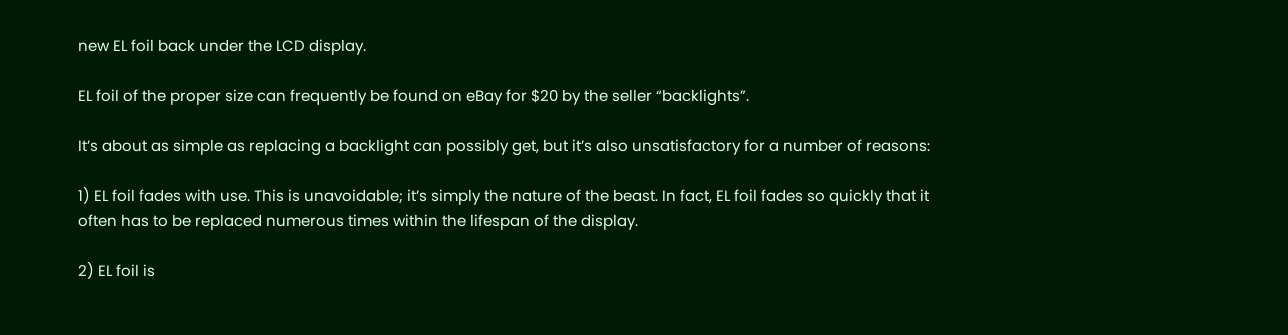new EL foil back under the LCD display.

EL foil of the proper size can frequently be found on eBay for $20 by the seller “backlights”.

It’s about as simple as replacing a backlight can possibly get, but it’s also unsatisfactory for a number of reasons:

1) EL foil fades with use. This is unavoidable; it’s simply the nature of the beast. In fact, EL foil fades so quickly that it often has to be replaced numerous times within the lifespan of the display.

2) EL foil is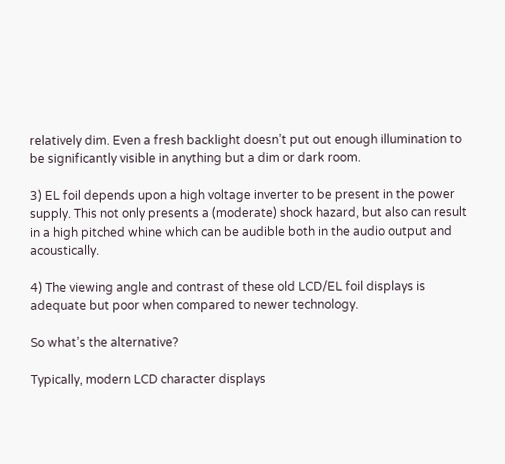relatively dim. Even a fresh backlight doesn’t put out enough illumination to be significantly visible in anything but a dim or dark room.

3) EL foil depends upon a high voltage inverter to be present in the power supply. This not only presents a (moderate) shock hazard, but also can result in a high pitched whine which can be audible both in the audio output and acoustically.

4) The viewing angle and contrast of these old LCD/EL foil displays is adequate but poor when compared to newer technology.

So what’s the alternative?

Typically, modern LCD character displays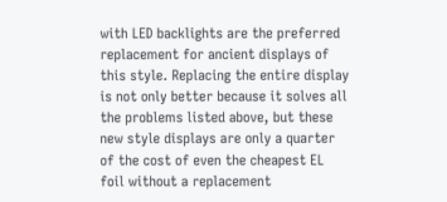with LED backlights are the preferred replacement for ancient displays of this style. Replacing the entire display is not only better because it solves all the problems listed above, but these new style displays are only a quarter of the cost of even the cheapest EL foil without a replacement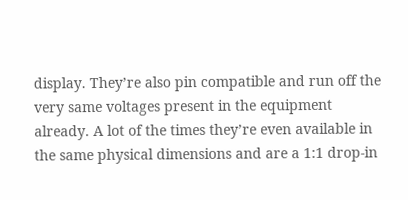display. They’re also pin compatible and run off the very same voltages present in the equipment already. A lot of the times they’re even available in the same physical dimensions and are a 1:1 drop-in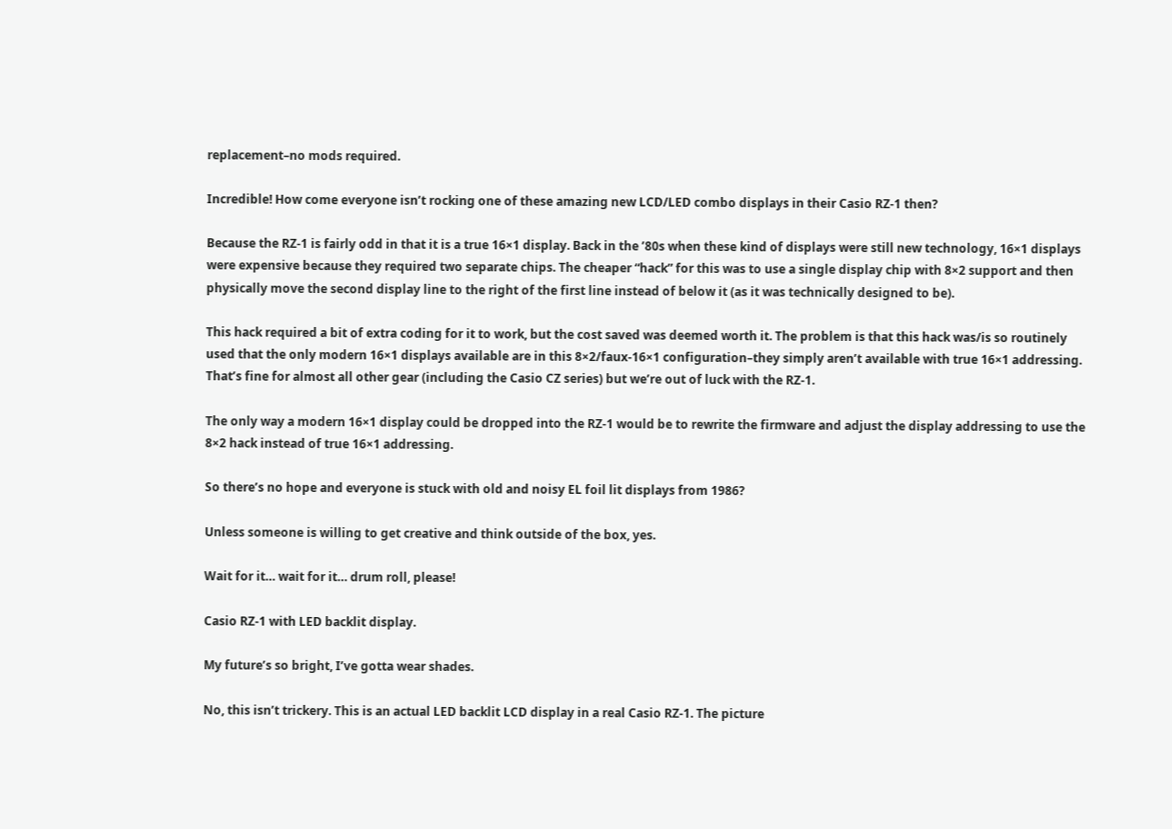replacement–no mods required.

Incredible! How come everyone isn’t rocking one of these amazing new LCD/LED combo displays in their Casio RZ-1 then?

Because the RZ-1 is fairly odd in that it is a true 16×1 display. Back in the ’80s when these kind of displays were still new technology, 16×1 displays were expensive because they required two separate chips. The cheaper “hack” for this was to use a single display chip with 8×2 support and then physically move the second display line to the right of the first line instead of below it (as it was technically designed to be).

This hack required a bit of extra coding for it to work, but the cost saved was deemed worth it. The problem is that this hack was/is so routinely used that the only modern 16×1 displays available are in this 8×2/faux-16×1 configuration–they simply aren’t available with true 16×1 addressing. That’s fine for almost all other gear (including the Casio CZ series) but we’re out of luck with the RZ-1.

The only way a modern 16×1 display could be dropped into the RZ-1 would be to rewrite the firmware and adjust the display addressing to use the 8×2 hack instead of true 16×1 addressing.

So there’s no hope and everyone is stuck with old and noisy EL foil lit displays from 1986?

Unless someone is willing to get creative and think outside of the box, yes.

Wait for it… wait for it… drum roll, please!

Casio RZ-1 with LED backlit display.

My future’s so bright, I’ve gotta wear shades.

No, this isn’t trickery. This is an actual LED backlit LCD display in a real Casio RZ-1. The picture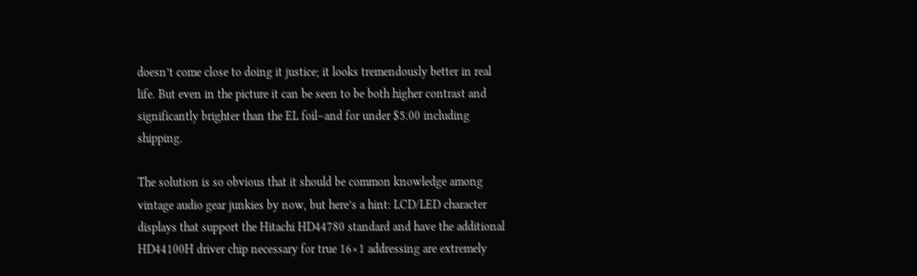doesn’t come close to doing it justice; it looks tremendously better in real life. But even in the picture it can be seen to be both higher contrast and significantly brighter than the EL foil–and for under $5.00 including shipping.

The solution is so obvious that it should be common knowledge among vintage audio gear junkies by now, but here’s a hint: LCD/LED character displays that support the Hitachi HD44780 standard and have the additional HD44100H driver chip necessary for true 16×1 addressing are extremely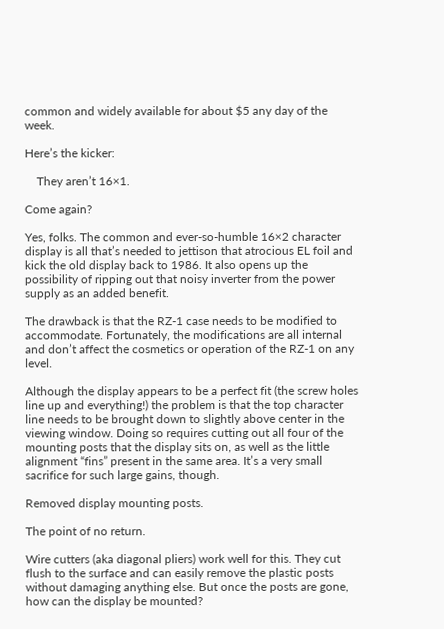common and widely available for about $5 any day of the week.

Here’s the kicker:

    They aren’t 16×1.

Come again?

Yes, folks. The common and ever-so-humble 16×2 character display is all that’s needed to jettison that atrocious EL foil and kick the old display back to 1986. It also opens up the possibility of ripping out that noisy inverter from the power supply as an added benefit.

The drawback is that the RZ-1 case needs to be modified to accommodate. Fortunately, the modifications are all internal and don’t affect the cosmetics or operation of the RZ-1 on any level.

Although the display appears to be a perfect fit (the screw holes line up and everything!) the problem is that the top character line needs to be brought down to slightly above center in the viewing window. Doing so requires cutting out all four of the mounting posts that the display sits on, as well as the little alignment “fins” present in the same area. It’s a very small sacrifice for such large gains, though.

Removed display mounting posts.

The point of no return.

Wire cutters (aka diagonal pliers) work well for this. They cut flush to the surface and can easily remove the plastic posts without damaging anything else. But once the posts are gone, how can the display be mounted?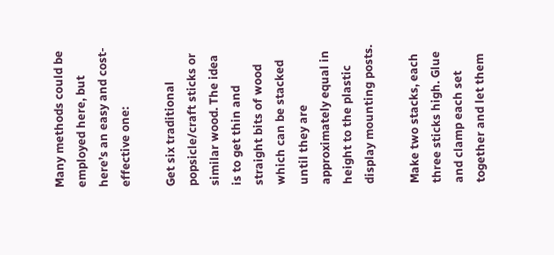Many methods could be employed here, but here’s an easy and cost-effective one:

Get six traditional popsicle/craft sticks or similar wood. The idea is to get thin and straight bits of wood which can be stacked until they are approximately equal in height to the plastic display mounting posts.

Make two stacks, each three sticks high. Glue and clamp each set together and let them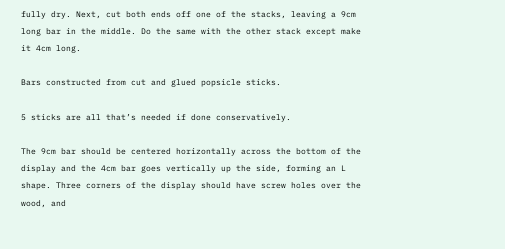fully dry. Next, cut both ends off one of the stacks, leaving a 9cm long bar in the middle. Do the same with the other stack except make it 4cm long.

Bars constructed from cut and glued popsicle sticks.

5 sticks are all that’s needed if done conservatively.

The 9cm bar should be centered horizontally across the bottom of the display and the 4cm bar goes vertically up the side, forming an L shape. Three corners of the display should have screw holes over the wood, and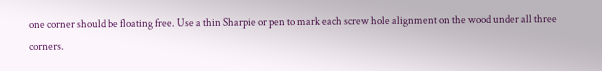one corner should be floating free. Use a thin Sharpie or pen to mark each screw hole alignment on the wood under all three corners.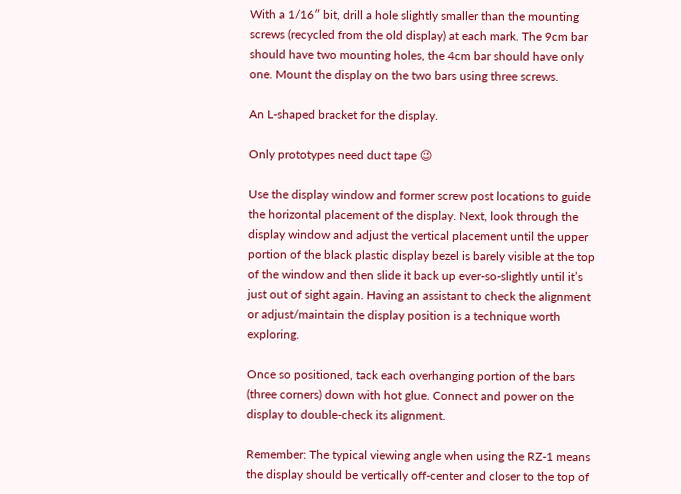With a 1/16″ bit, drill a hole slightly smaller than the mounting screws (recycled from the old display) at each mark. The 9cm bar should have two mounting holes, the 4cm bar should have only one. Mount the display on the two bars using three screws.

An L-shaped bracket for the display.

Only prototypes need duct tape 😉

Use the display window and former screw post locations to guide the horizontal placement of the display. Next, look through the display window and adjust the vertical placement until the upper portion of the black plastic display bezel is barely visible at the top of the window and then slide it back up ever-so-slightly until it’s just out of sight again. Having an assistant to check the alignment or adjust/maintain the display position is a technique worth exploring.

Once so positioned, tack each overhanging portion of the bars (three corners) down with hot glue. Connect and power on the display to double-check its alignment.

Remember: The typical viewing angle when using the RZ-1 means the display should be vertically off-center and closer to the top of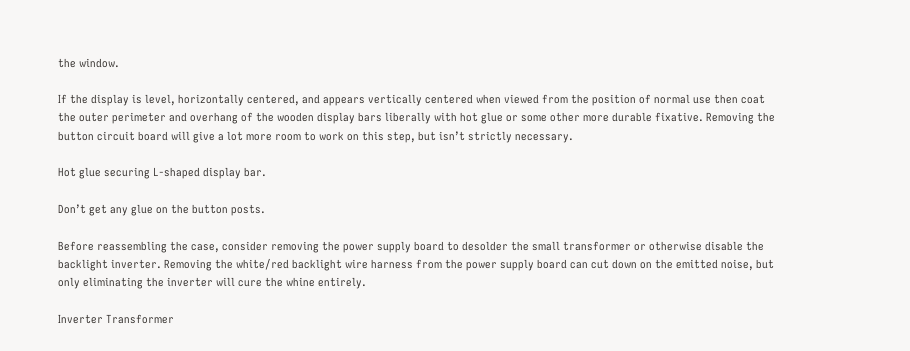the window.

If the display is level, horizontally centered, and appears vertically centered when viewed from the position of normal use then coat the outer perimeter and overhang of the wooden display bars liberally with hot glue or some other more durable fixative. Removing the button circuit board will give a lot more room to work on this step, but isn’t strictly necessary.

Hot glue securing L-shaped display bar.

Don’t get any glue on the button posts.

Before reassembling the case, consider removing the power supply board to desolder the small transformer or otherwise disable the backlight inverter. Removing the white/red backlight wire harness from the power supply board can cut down on the emitted noise, but only eliminating the inverter will cure the whine entirely.

Inverter Transformer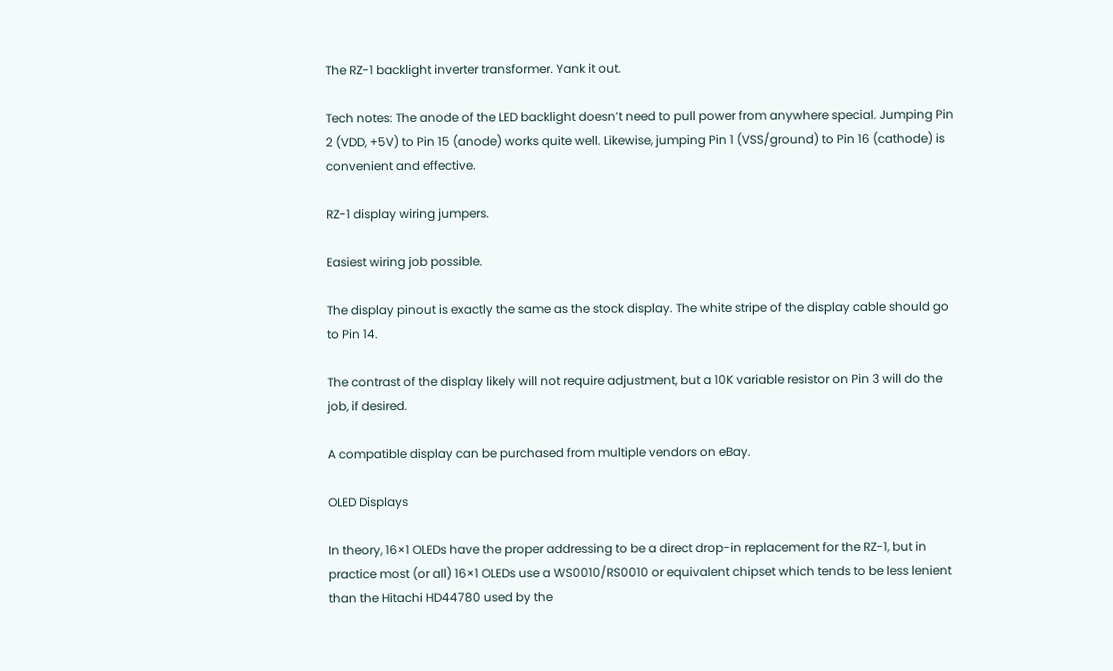The RZ-1 backlight inverter transformer. Yank it out.

Tech notes: The anode of the LED backlight doesn’t need to pull power from anywhere special. Jumping Pin 2 (VDD, +5V) to Pin 15 (anode) works quite well. Likewise, jumping Pin 1 (VSS/ground) to Pin 16 (cathode) is convenient and effective.

RZ-1 display wiring jumpers.

Easiest wiring job possible.

The display pinout is exactly the same as the stock display. The white stripe of the display cable should go to Pin 14.

The contrast of the display likely will not require adjustment, but a 10K variable resistor on Pin 3 will do the job, if desired.

A compatible display can be purchased from multiple vendors on eBay.

OLED Displays

In theory, 16×1 OLEDs have the proper addressing to be a direct drop-in replacement for the RZ-1, but in practice most (or all) 16×1 OLEDs use a WS0010/RS0010 or equivalent chipset which tends to be less lenient than the Hitachi HD44780 used by the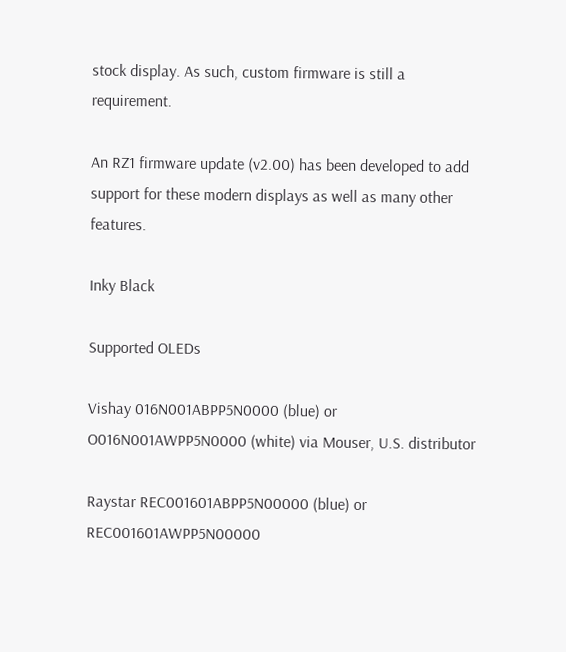stock display. As such, custom firmware is still a requirement.

An RZ1 firmware update (v2.00) has been developed to add support for these modern displays as well as many other features.

Inky Black

Supported OLEDs

Vishay 016N001ABPP5N0000 (blue) or O016N001AWPP5N0000 (white) via Mouser, U.S. distributor

Raystar REC001601ABPP5N00000 (blue) or REC001601AWPP5N00000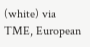(white) via TME, European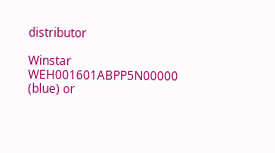distributor

Winstar WEH001601ABPP5N00000 (blue) or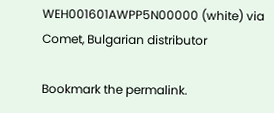WEH001601AWPP5N00000 (white) via Comet, Bulgarian distributor

Bookmark the permalink.